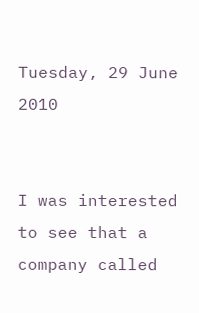Tuesday, 29 June 2010


I was interested to see that a company called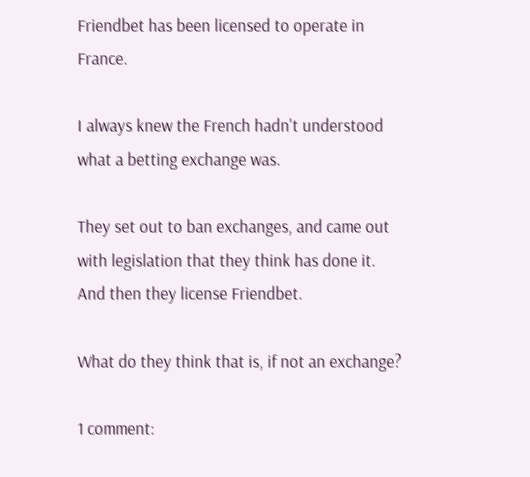Friendbet has been licensed to operate in France.

I always knew the French hadn't understood what a betting exchange was.

They set out to ban exchanges, and came out with legislation that they think has done it.
And then they license Friendbet.

What do they think that is, if not an exchange?

1 comment: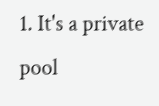1. It's a private pool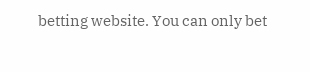betting website. You can only bet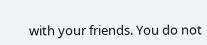with your friends. You do not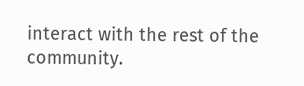interact with the rest of the community.